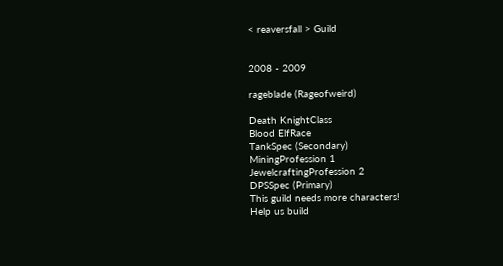< reaversfall > Guild


2008 - 2009

rageblade (Rageofweird)

Death KnightClass
Blood ElfRace
TankSpec (Secondary)
MiningProfession 1
JewelcraftingProfession 2
DPSSpec (Primary)
This guild needs more characters!
Help us build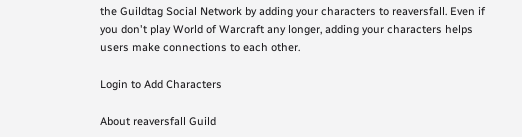the Guildtag Social Network by adding your characters to reaversfall. Even if you don't play World of Warcraft any longer, adding your characters helps users make connections to each other.

Login to Add Characters

About reaversfall Guild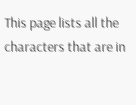This page lists all the characters that are in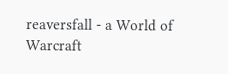reaversfall - a World of Warcraft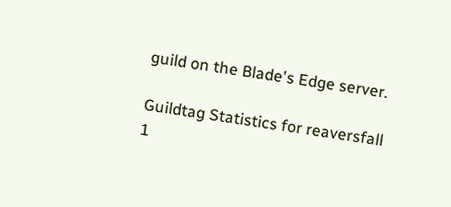guild on the Blade's Edge server.

Guildtag Statistics for reaversfall
1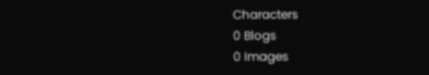Characters
0 Blogs
0 Images